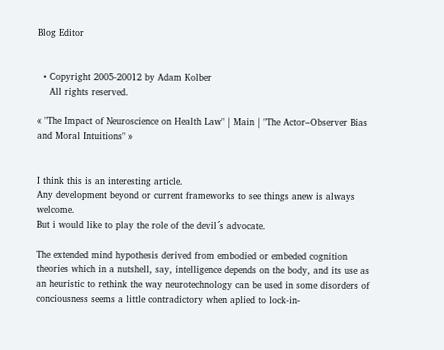Blog Editor


  • Copyright 2005-20012 by Adam Kolber
    All rights reserved.

« "The Impact of Neuroscience on Health Law" | Main | "The Actor–Observer Bias and Moral Intuitions" »


I think this is an interesting article.
Any development beyond or current frameworks to see things anew is always welcome.
But i would like to play the role of the devil´s advocate.

The extended mind hypothesis derived from embodied or embeded cognition theories which in a nutshell, say, intelligence depends on the body, and its use as an heuristic to rethink the way neurotechnology can be used in some disorders of conciousness seems a little contradictory when aplied to lock-in-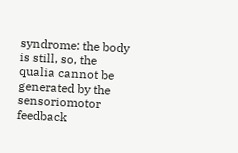syndrome: the body is still, so, the qualia cannot be generated by the sensoriomotor feedback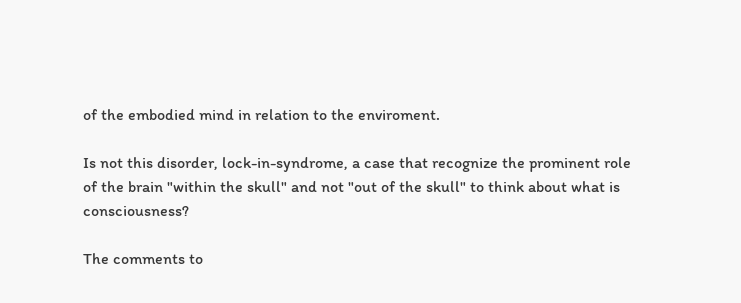of the embodied mind in relation to the enviroment.

Is not this disorder, lock-in-syndrome, a case that recognize the prominent role of the brain "within the skull" and not "out of the skull" to think about what is consciousness?

The comments to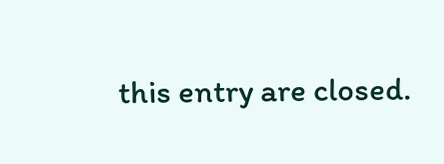this entry are closed.